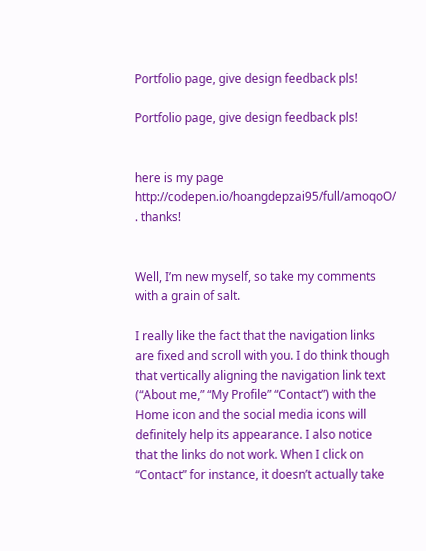Portfolio page, give design feedback pls!

Portfolio page, give design feedback pls!


here is my page http://codepen.io/hoangdepzai95/full/amoqoO/ . thanks!


Well, I’m new myself, so take my comments with a grain of salt.

I really like the fact that the navigation links are fixed and scroll with you. I do think though that vertically aligning the navigation link text (“About me,” “My Profile” “Contact”) with the Home icon and the social media icons will definitely help its appearance. I also notice that the links do not work. When I click on “Contact” for instance, it doesn’t actually take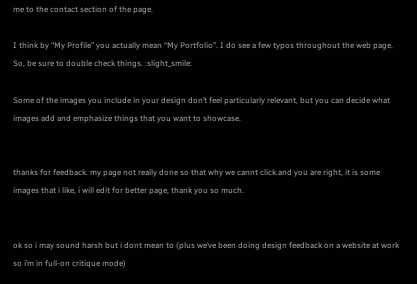me to the contact section of the page.

I think by “My Profile” you actually mean “My Portfolio”. I do see a few typos throughout the web page. So, be sure to double check things. :slight_smile:

Some of the images you include in your design don’t feel particularly relevant, but you can decide what images add and emphasize things that you want to showcase.


thanks for feedback. my page not really done so that why we cannt click.and you are right, it is some images that i like, i will edit for better page, thank you so much.


ok so i may sound harsh but i dont mean to (plus we’ve been doing design feedback on a website at work so i’m in full-on critique mode)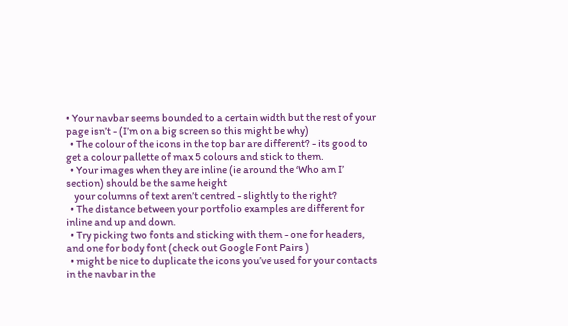• Your navbar seems bounded to a certain width but the rest of your page isn’t - (I’m on a big screen so this might be why)
  • The colour of the icons in the top bar are different? - its good to get a colour pallette of max 5 colours and stick to them.
  • Your images when they are inline (ie around the ‘Who am I’ section) should be the same height
    your columns of text aren’t centred - slightly to the right?
  • The distance between your portfolio examples are different for inline and up and down.
  • Try picking two fonts and sticking with them - one for headers, and one for body font (check out Google Font Pairs )
  • might be nice to duplicate the icons you’ve used for your contacts in the navbar in the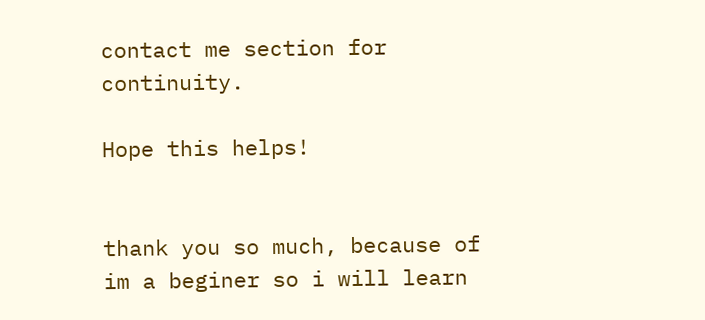contact me section for continuity.

Hope this helps!


thank you so much, because of im a beginer so i will learn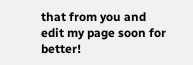that from you and edit my page soon for better!